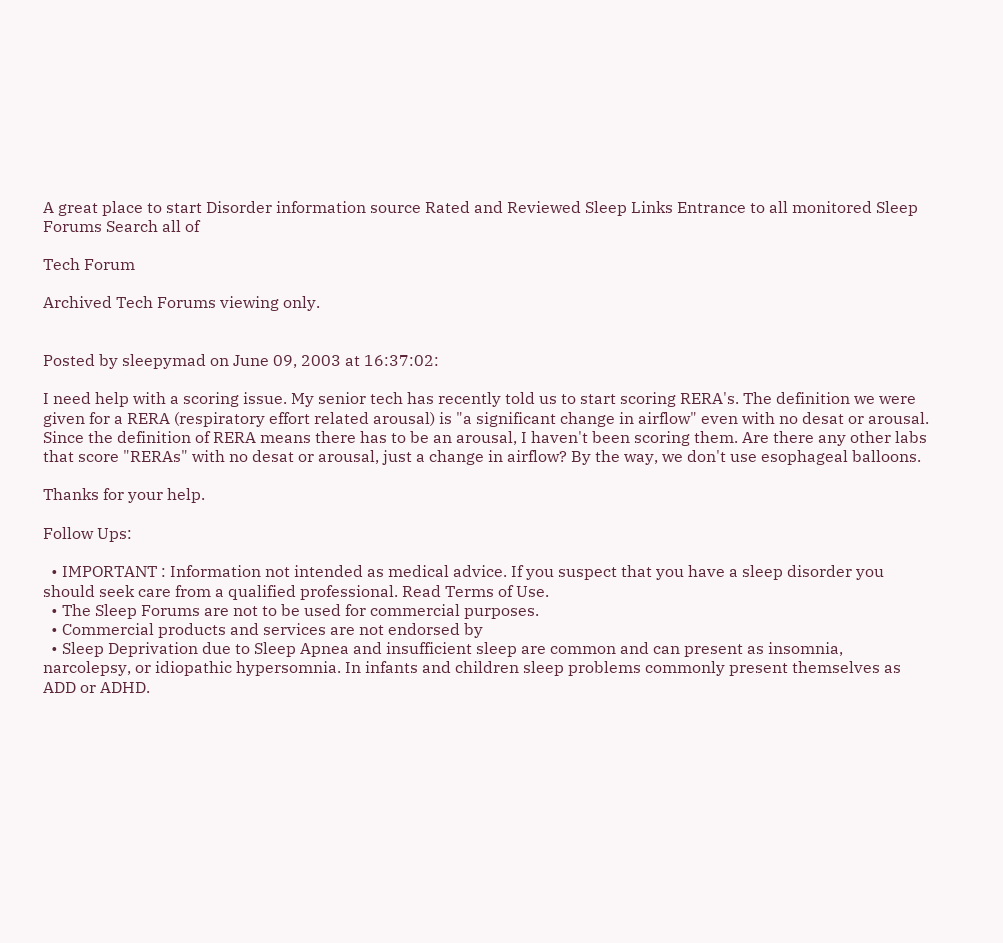A great place to start Disorder information source Rated and Reviewed Sleep Links Entrance to all monitored Sleep Forums Search all of

Tech Forum

Archived Tech Forums viewing only.


Posted by sleepymad on June 09, 2003 at 16:37:02:

I need help with a scoring issue. My senior tech has recently told us to start scoring RERA's. The definition we were given for a RERA (respiratory effort related arousal) is "a significant change in airflow" even with no desat or arousal. Since the definition of RERA means there has to be an arousal, I haven't been scoring them. Are there any other labs that score "RERAs" with no desat or arousal, just a change in airflow? By the way, we don't use esophageal balloons.

Thanks for your help.

Follow Ups:

  • IMPORTANT : Information not intended as medical advice. If you suspect that you have a sleep disorder you should seek care from a qualified professional. Read Terms of Use.
  • The Sleep Forums are not to be used for commercial purposes.
  • Commercial products and services are not endorsed by
  • Sleep Deprivation due to Sleep Apnea and insufficient sleep are common and can present as insomnia, narcolepsy, or idiopathic hypersomnia. In infants and children sleep problems commonly present themselves as ADD or ADHD.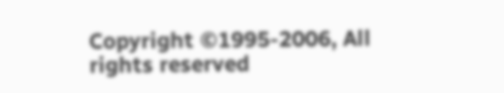Copyright ©1995-2006, All rights reserved